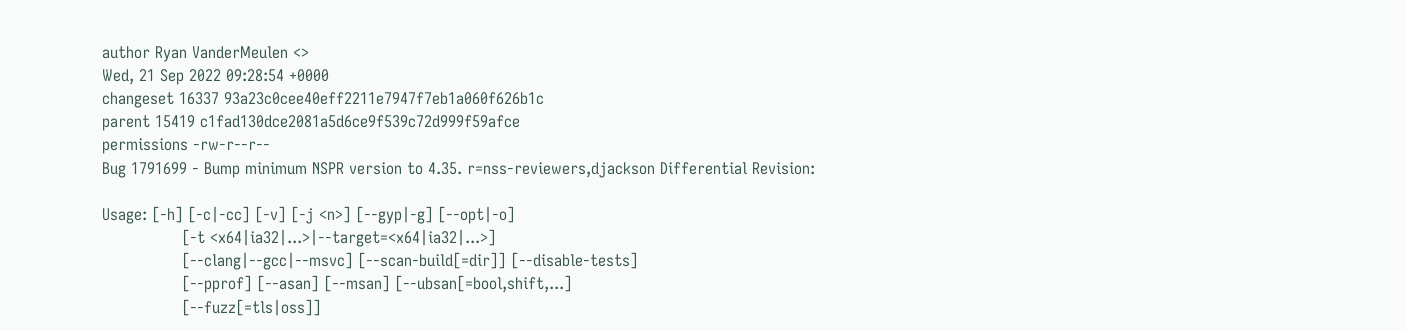author Ryan VanderMeulen <>
Wed, 21 Sep 2022 09:28:54 +0000
changeset 16337 93a23c0cee40eff2211e7947f7eb1a060f626b1c
parent 15419 c1fad130dce2081a5d6ce9f539c72d999f59afce
permissions -rw-r--r--
Bug 1791699 - Bump minimum NSPR version to 4.35. r=nss-reviewers,djackson Differential Revision:

Usage: [-h] [-c|-cc] [-v] [-j <n>] [--gyp|-g] [--opt|-o]
                [-t <x64|ia32|...>|--target=<x64|ia32|...>]
                [--clang|--gcc|--msvc] [--scan-build[=dir]] [--disable-tests]
                [--pprof] [--asan] [--msan] [--ubsan[=bool,shift,...]
                [--fuzz[=tls|oss]]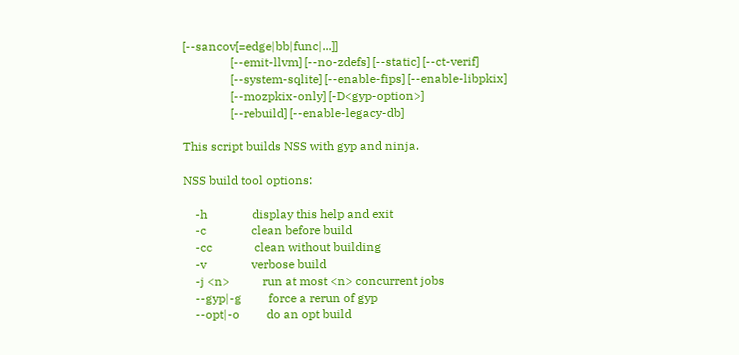[--sancov[=edge|bb|func|...]]
                [--emit-llvm] [--no-zdefs] [--static] [--ct-verif]
                [--system-sqlite] [--enable-fips] [--enable-libpkix]
                [--mozpkix-only] [-D<gyp-option>]
                [--rebuild] [--enable-legacy-db]

This script builds NSS with gyp and ninja.

NSS build tool options:

    -h               display this help and exit
    -c               clean before build
    -cc              clean without building
    -v               verbose build
    -j <n>           run at most <n> concurrent jobs
    --gyp|-g         force a rerun of gyp
    --opt|-o         do an opt build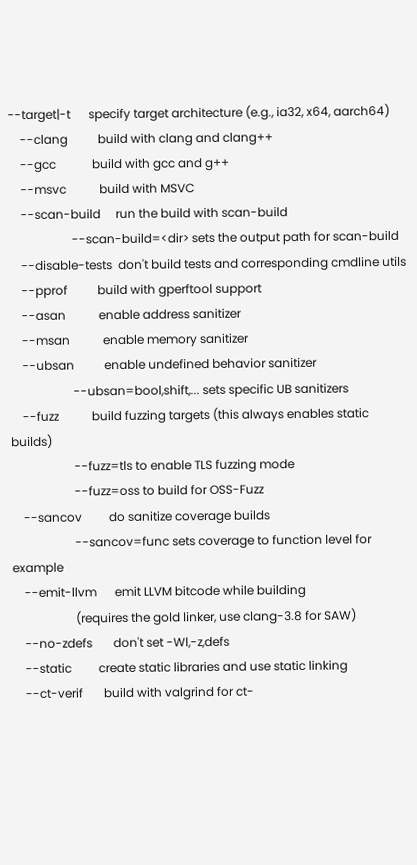--target|-t      specify target architecture (e.g., ia32, x64, aarch64)
    --clang          build with clang and clang++
    --gcc            build with gcc and g++
    --msvc           build with MSVC
    --scan-build     run the build with scan-build
                     --scan-build=<dir> sets the output path for scan-build
    --disable-tests  don't build tests and corresponding cmdline utils
    --pprof          build with gperftool support
    --asan           enable address sanitizer
    --msan           enable memory sanitizer
    --ubsan          enable undefined behavior sanitizer
                     --ubsan=bool,shift,... sets specific UB sanitizers
    --fuzz           build fuzzing targets (this always enables static builds)
                     --fuzz=tls to enable TLS fuzzing mode
                     --fuzz=oss to build for OSS-Fuzz
    --sancov         do sanitize coverage builds
                     --sancov=func sets coverage to function level for example
    --emit-llvm      emit LLVM bitcode while building
                     (requires the gold linker, use clang-3.8 for SAW)
    --no-zdefs       don't set -Wl,-z,defs
    --static         create static libraries and use static linking
    --ct-verif       build with valgrind for ct-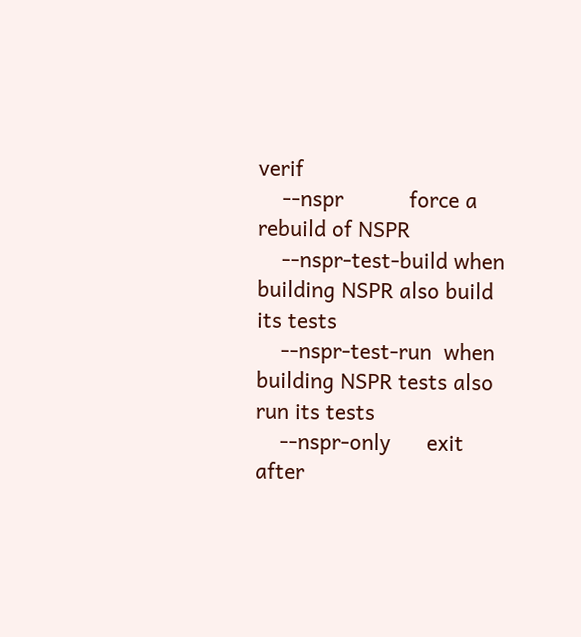verif
    --nspr           force a rebuild of NSPR
    --nspr-test-build when building NSPR also build its tests
    --nspr-test-run  when building NSPR tests also run its tests
    --nspr-only      exit after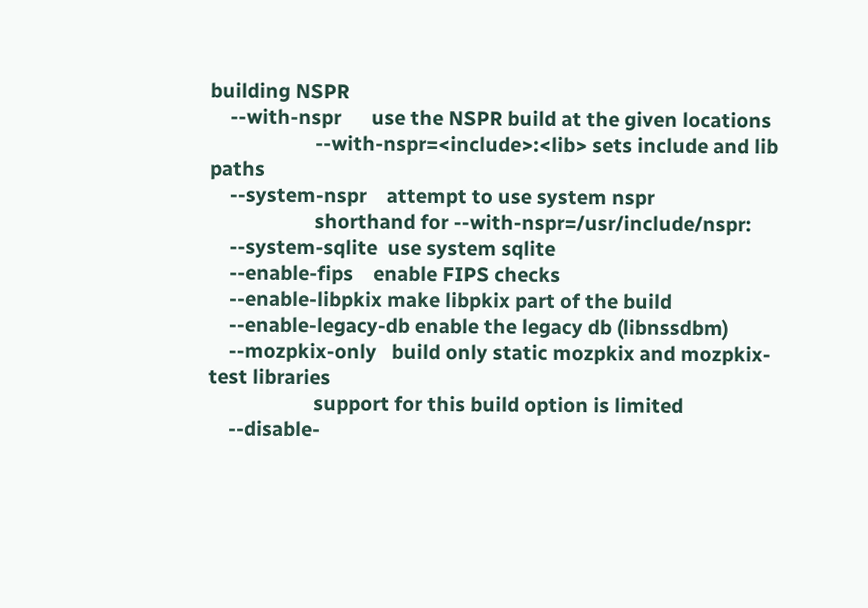building NSPR
    --with-nspr      use the NSPR build at the given locations
                     --with-nspr=<include>:<lib> sets include and lib paths
    --system-nspr    attempt to use system nspr
                     shorthand for --with-nspr=/usr/include/nspr:
    --system-sqlite  use system sqlite
    --enable-fips    enable FIPS checks
    --enable-libpkix make libpkix part of the build
    --enable-legacy-db enable the legacy db (libnssdbm)
    --mozpkix-only   build only static mozpkix and mozpkix-test libraries
                     support for this build option is limited
    --disable-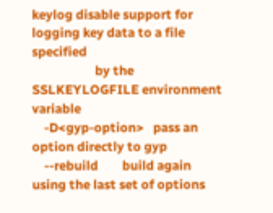keylog disable support for logging key data to a file specified
                     by the SSLKEYLOGFILE environment variable
    -D<gyp-option>   pass an option directly to gyp
    --rebuild        build again using the last set of options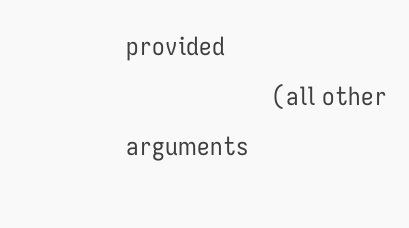provided
                     (all other arguments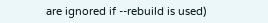are ignored if --rebuild is used)